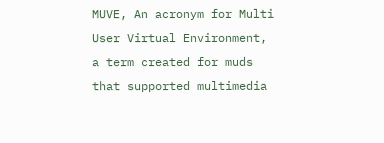MUVE, An acronym for Multi User Virtual Environment, a term created for muds that supported multimedia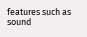features such as sound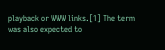playback or WWW links.[1] The term was also expected to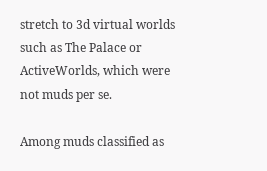stretch to 3d virtual worlds such as The Palace or ActiveWorlds, which were not muds per se.

Among muds classified as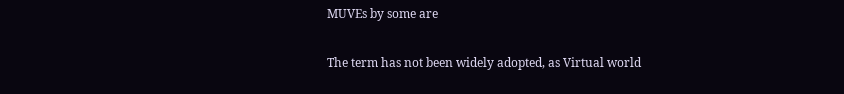MUVEs by some are

The term has not been widely adopted, as Virtual world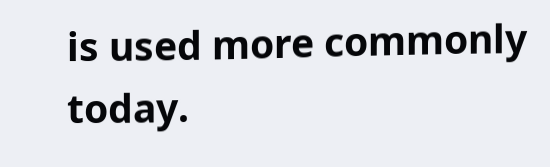is used more commonly today.